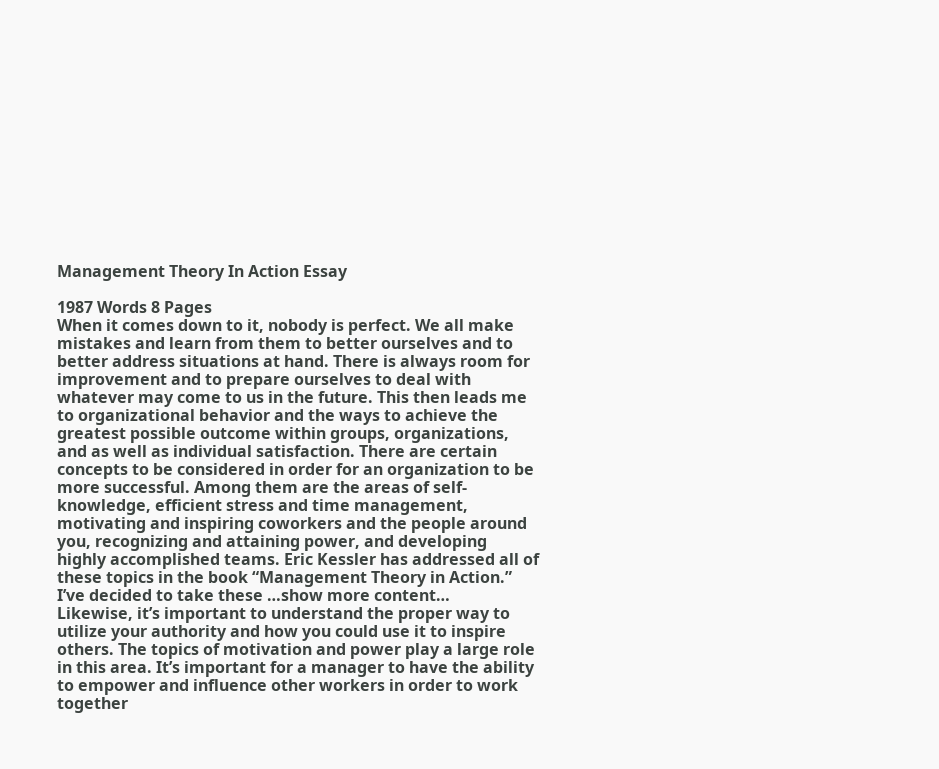Management Theory In Action Essay

1987 Words 8 Pages
When it comes down to it, nobody is perfect. We all make mistakes and learn from them to better ourselves and to better address situations at hand. There is always room for improvement and to prepare ourselves to deal with whatever may come to us in the future. This then leads me to organizational behavior and the ways to achieve the greatest possible outcome within groups, organizations, and as well as individual satisfaction. There are certain concepts to be considered in order for an organization to be more successful. Among them are the areas of self-knowledge, efficient stress and time management, motivating and inspiring coworkers and the people around you, recognizing and attaining power, and developing highly accomplished teams. Eric Kessler has addressed all of these topics in the book “Management Theory in Action.” I’ve decided to take these …show more content…
Likewise, it’s important to understand the proper way to utilize your authority and how you could use it to inspire others. The topics of motivation and power play a large role in this area. It’s important for a manager to have the ability to empower and influence other workers in order to work together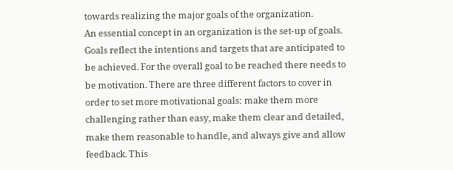towards realizing the major goals of the organization.
An essential concept in an organization is the set-up of goals. Goals reflect the intentions and targets that are anticipated to be achieved. For the overall goal to be reached there needs to be motivation. There are three different factors to cover in order to set more motivational goals: make them more challenging rather than easy, make them clear and detailed, make them reasonable to handle, and always give and allow feedback. This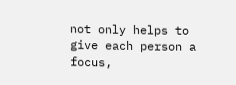not only helps to give each person a focus,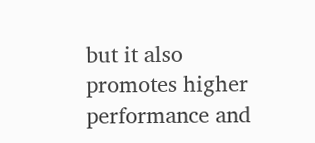but it also promotes higher performance and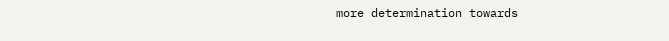more determination towards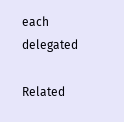each delegated

Related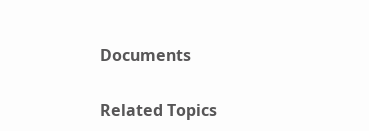Documents

Related Topics